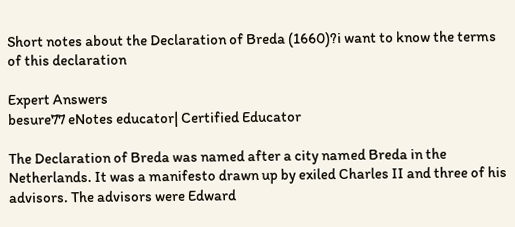Short notes about the Declaration of Breda (1660)?i want to know the terms of this declaration

Expert Answers
besure77 eNotes educator| Certified Educator

The Declaration of Breda was named after a city named Breda in the Netherlands. It was a manifesto drawn up by exiled Charles II and three of his advisors. The advisors were Edward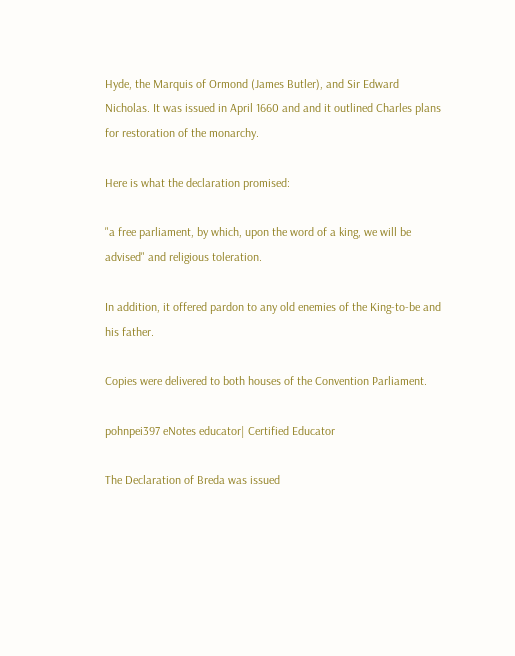Hyde, the Marquis of Ormond (James Butler), and Sir Edward Nicholas. It was issued in April 1660 and and it outlined Charles plans for restoration of the monarchy.

Here is what the declaration promised:

"a free parliament, by which, upon the word of a king, we will be advised" and religious toleration.

In addition, it offered pardon to any old enemies of the King-to-be and his father.

Copies were delivered to both houses of the Convention Parliament.

pohnpei397 eNotes educator| Certified Educator

The Declaration of Breda was issued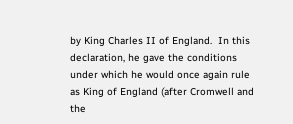by King Charles II of England.  In this declaration, he gave the conditions under which he would once again rule as King of England (after Cromwell and the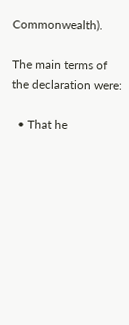Commonwealth).

The main terms of the declaration were:

  • That he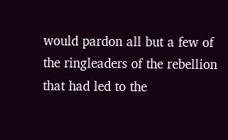would pardon all but a few of the ringleaders of the rebellion that had led to the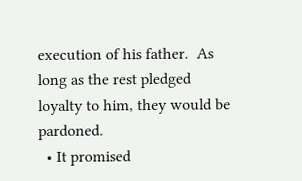execution of his father.  As long as the rest pledged loyalty to him, they would be pardoned.
  • It promised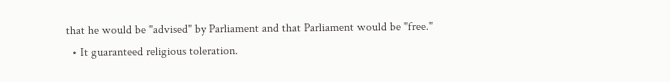that he would be "advised" by Parliament and that Parliament would be "free."
  • It guaranteed religious toleration.